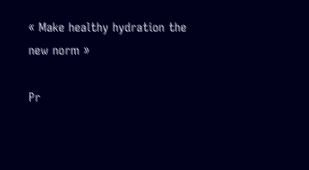« Make healthy hydration the new norm »

Pr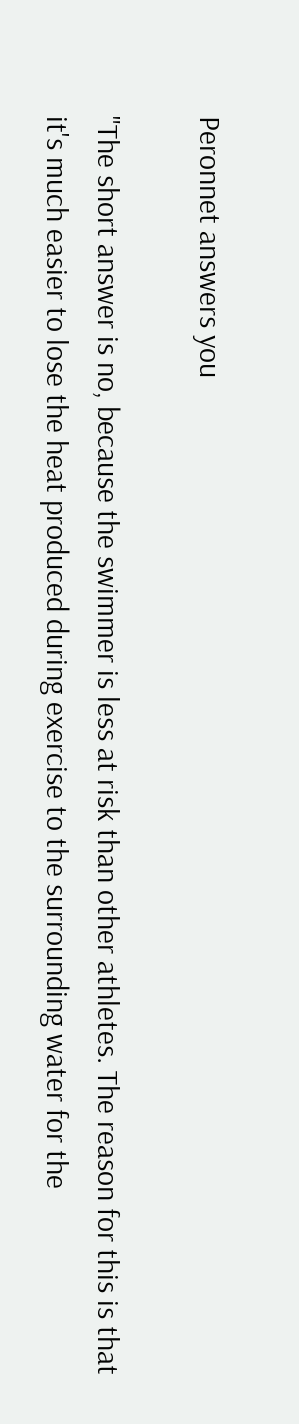Peronnet answers you

"The short answer is no, because the swimmer is less at risk than other athletes. The reason for this is that it's much easier to lose the heat produced during exercise to the surrounding water for the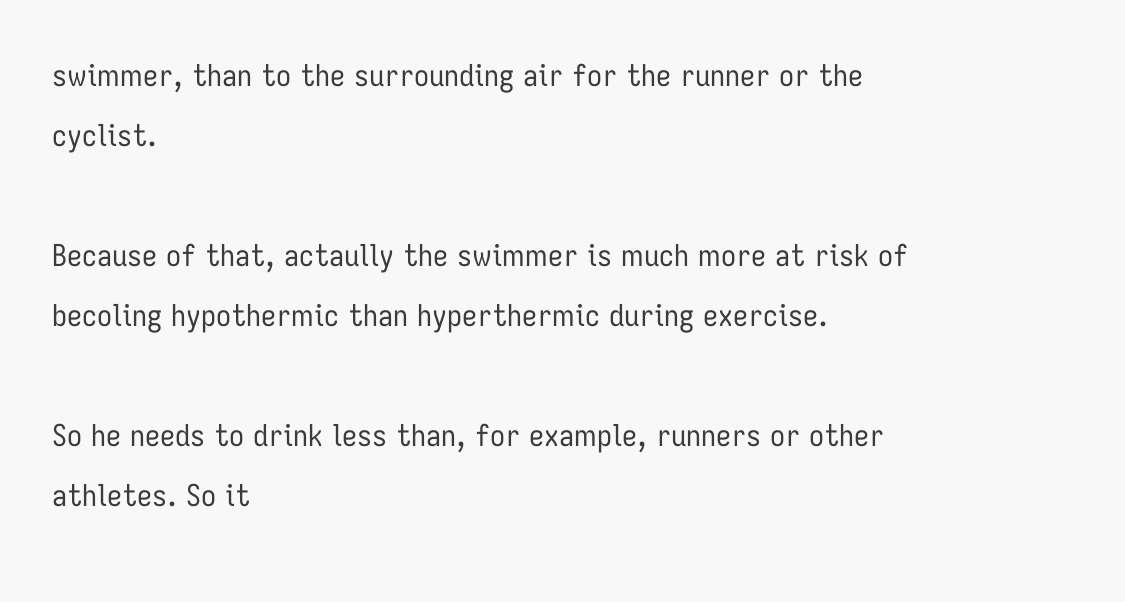swimmer, than to the surrounding air for the runner or the cyclist.

Because of that, actaully the swimmer is much more at risk of becoling hypothermic than hyperthermic during exercise.

So he needs to drink less than, for example, runners or other athletes. So it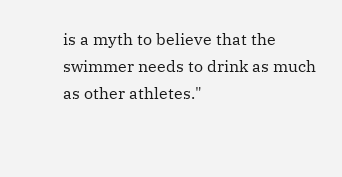is a myth to believe that the swimmer needs to drink as much as other athletes."